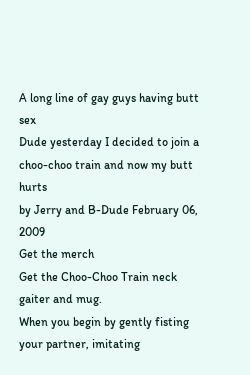A long line of gay guys having butt sex
Dude yesterday I decided to join a choo-choo train and now my butt hurts
by Jerry and B-Dude February 06, 2009
Get the merch
Get the Choo-Choo Train neck gaiter and mug.
When you begin by gently fisting your partner, imitating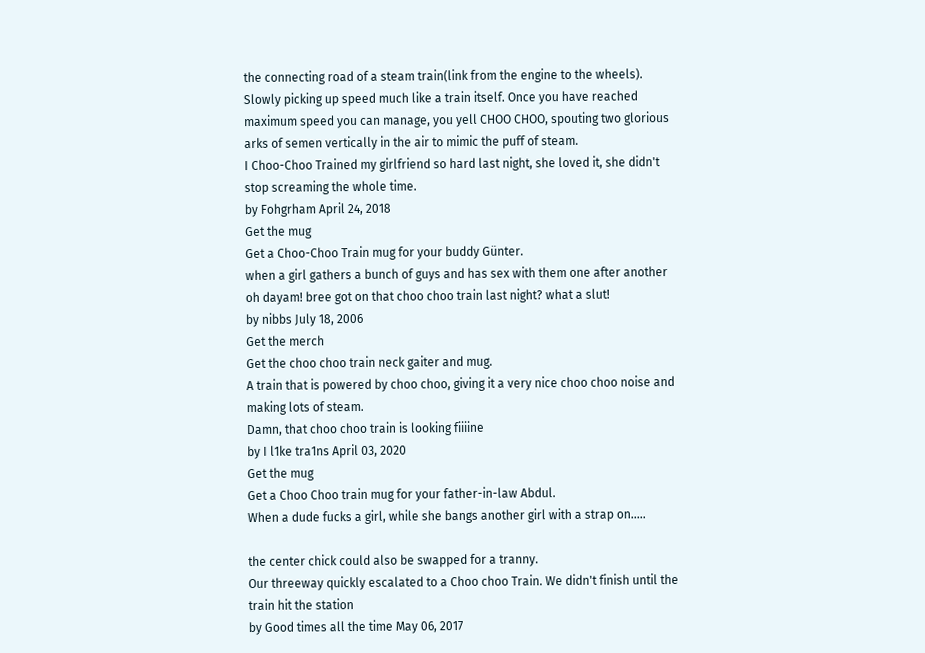the connecting road of a steam train(link from the engine to the wheels). Slowly picking up speed much like a train itself. Once you have reached maximum speed you can manage, you yell CHOO CHOO, spouting two glorious arks of semen vertically in the air to mimic the puff of steam.
I Choo-Choo Trained my girlfriend so hard last night, she loved it, she didn't stop screaming the whole time.
by Fohgrham April 24, 2018
Get the mug
Get a Choo-Choo Train mug for your buddy Günter.
when a girl gathers a bunch of guys and has sex with them one after another
oh dayam! bree got on that choo choo train last night? what a slut!
by nibbs July 18, 2006
Get the merch
Get the choo choo train neck gaiter and mug.
A train that is powered by choo choo, giving it a very nice choo choo noise and making lots of steam.
Damn, that choo choo train is looking fiiiine
by I l1ke tra1ns April 03, 2020
Get the mug
Get a Choo Choo train mug for your father-in-law Abdul.
When a dude fucks a girl, while she bangs another girl with a strap on.....

the center chick could also be swapped for a tranny.
Our threeway quickly escalated to a Choo choo Train. We didn't finish until the train hit the station
by Good times all the time May 06, 2017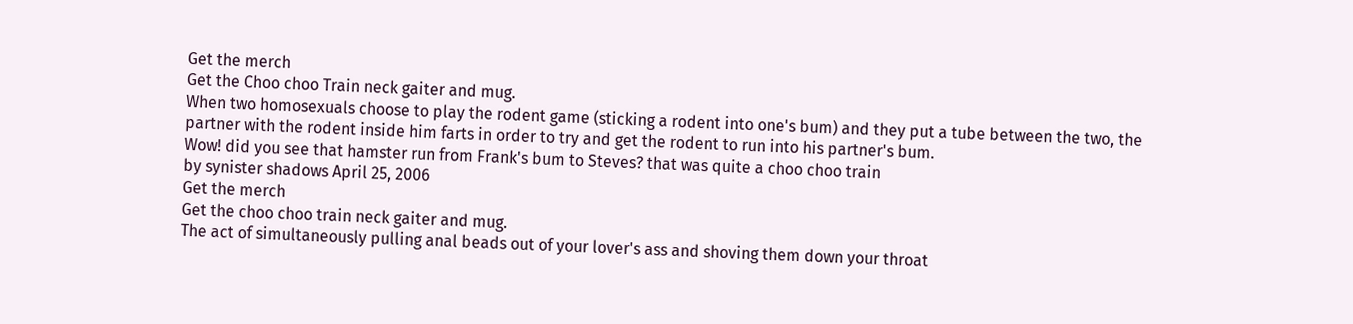Get the merch
Get the Choo choo Train neck gaiter and mug.
When two homosexuals choose to play the rodent game (sticking a rodent into one's bum) and they put a tube between the two, the partner with the rodent inside him farts in order to try and get the rodent to run into his partner's bum.
Wow! did you see that hamster run from Frank's bum to Steves? that was quite a choo choo train
by synister shadows April 25, 2006
Get the merch
Get the choo choo train neck gaiter and mug.
The act of simultaneously pulling anal beads out of your lover's ass and shoving them down your throat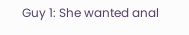Guy 1: She wanted anal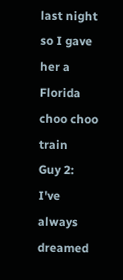last night so I gave her a Florida choo choo train
Guy 2: I've always dreamed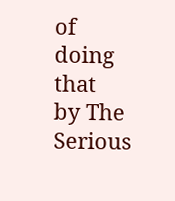of doing that
by The Serious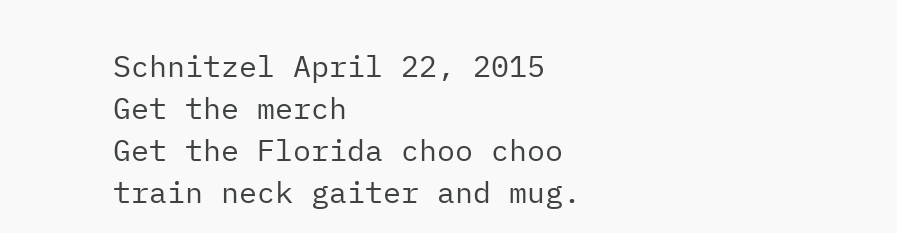Schnitzel April 22, 2015
Get the merch
Get the Florida choo choo train neck gaiter and mug.